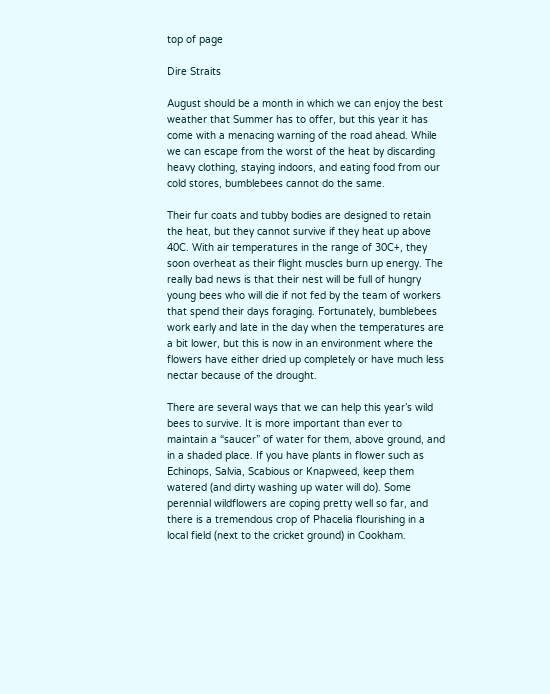top of page

Dire Straits

August should be a month in which we can enjoy the best weather that Summer has to offer, but this year it has come with a menacing warning of the road ahead. While we can escape from the worst of the heat by discarding heavy clothing, staying indoors, and eating food from our cold stores, bumblebees cannot do the same.

Their fur coats and tubby bodies are designed to retain the heat, but they cannot survive if they heat up above 40C. With air temperatures in the range of 30C+, they soon overheat as their flight muscles burn up energy. The really bad news is that their nest will be full of hungry young bees who will die if not fed by the team of workers that spend their days foraging. Fortunately, bumblebees work early and late in the day when the temperatures are a bit lower, but this is now in an environment where the flowers have either dried up completely or have much less nectar because of the drought.

There are several ways that we can help this year’s wild bees to survive. It is more important than ever to maintain a “saucer” of water for them, above ground, and in a shaded place. If you have plants in flower such as Echinops, Salvia, Scabious or Knapweed, keep them watered (and dirty washing up water will do). Some perennial wildflowers are coping pretty well so far, and there is a tremendous crop of Phacelia flourishing in a local field (next to the cricket ground) in Cookham.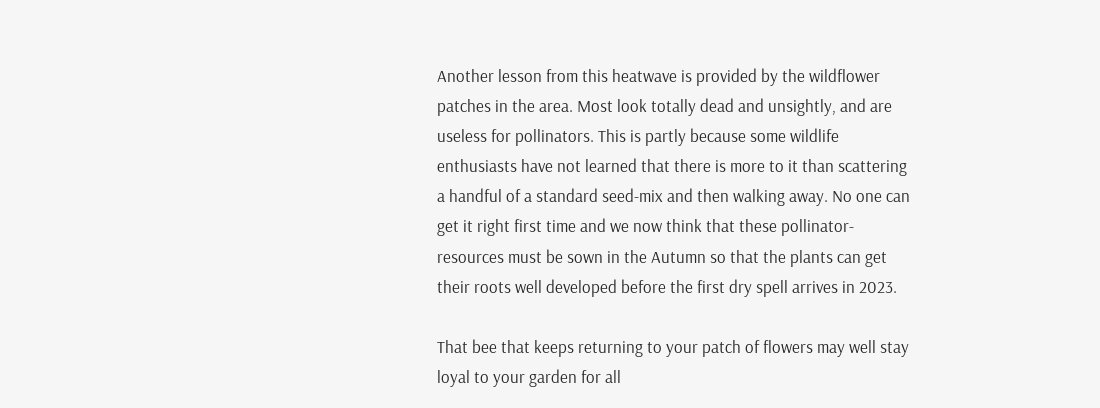Another lesson from this heatwave is provided by the wildflower patches in the area. Most look totally dead and unsightly, and are useless for pollinators. This is partly because some wildlife enthusiasts have not learned that there is more to it than scattering a handful of a standard seed-mix and then walking away. No one can get it right first time and we now think that these pollinator-resources must be sown in the Autumn so that the plants can get their roots well developed before the first dry spell arrives in 2023.

That bee that keeps returning to your patch of flowers may well stay loyal to your garden for all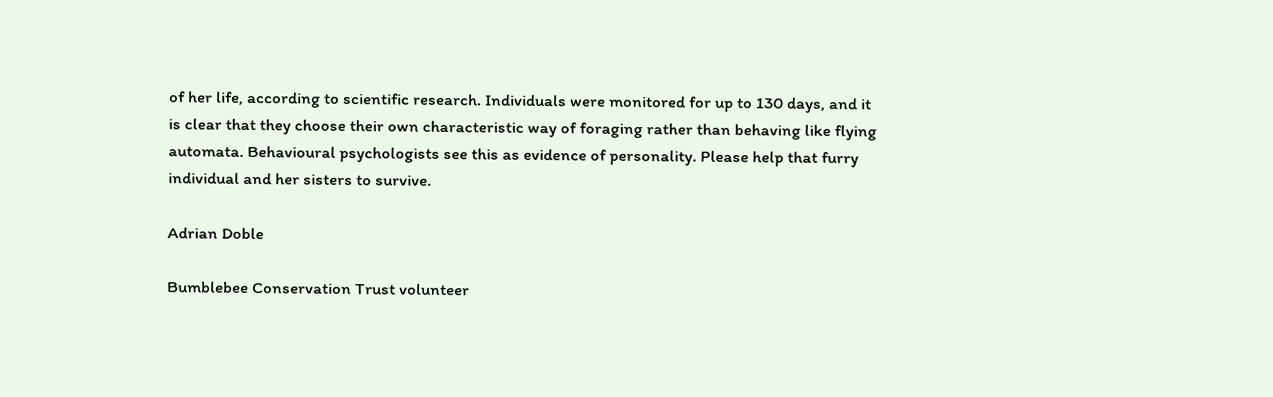of her life, according to scientific research. Individuals were monitored for up to 130 days, and it is clear that they choose their own characteristic way of foraging rather than behaving like flying automata. Behavioural psychologists see this as evidence of personality. Please help that furry individual and her sisters to survive.

Adrian Doble

Bumblebee Conservation Trust volunteer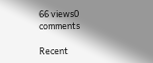66 views0 comments

Recent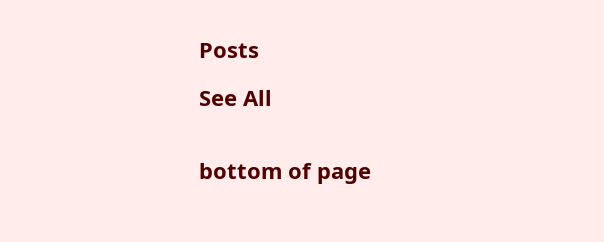Posts

See All


bottom of page